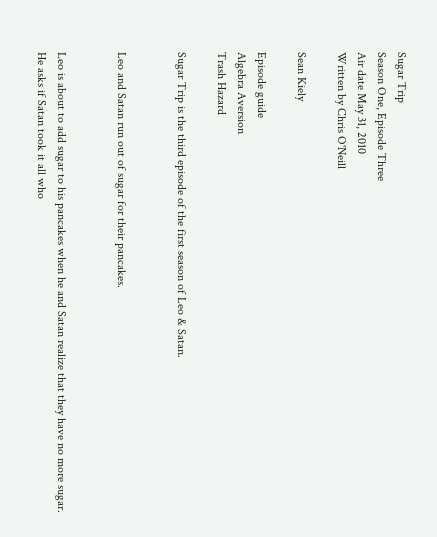Sugar Trip
Season One, Episode Three
Air date May 31, 2010
Written by Chris O'Neill

Sean Kiely

Episode guide
Algebra Aversion
Trash Hazard

Sugar Trip is the third episode of the first season of Leo & Satan.


Leo and Satan run out of sugar for their pancakes.


Leo is about to add sugar to his pancakes when he and Satan realize that they have no more sugar. He asks if Satan took it all who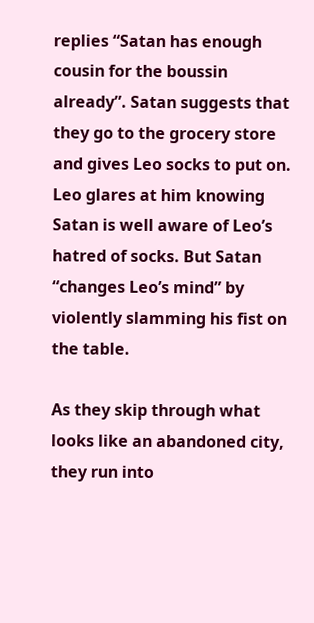replies “Satan has enough cousin for the boussin already”. Satan suggests that they go to the grocery store and gives Leo socks to put on. Leo glares at him knowing Satan is well aware of Leo’s hatred of socks. But Satan “changes Leo’s mind” by violently slamming his fist on the table.

As they skip through what looks like an abandoned city, they run into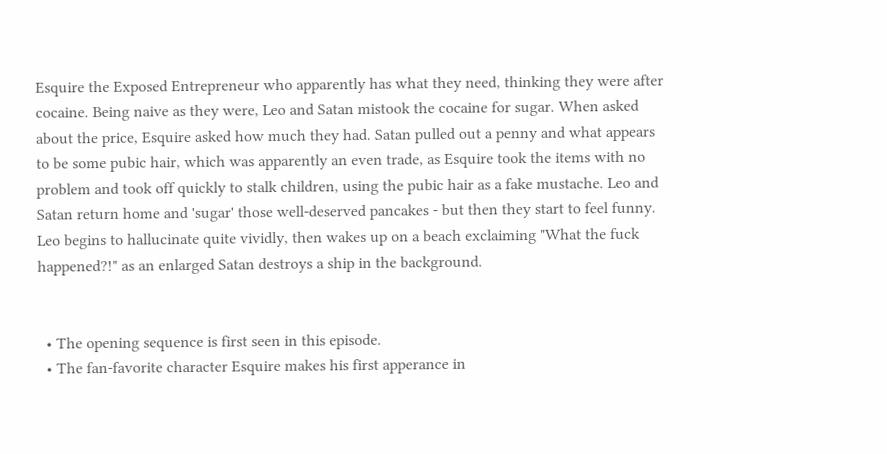Esquire the Exposed Entrepreneur who apparently has what they need, thinking they were after cocaine. Being naive as they were, Leo and Satan mistook the cocaine for sugar. When asked about the price, Esquire asked how much they had. Satan pulled out a penny and what appears to be some pubic hair, which was apparently an even trade, as Esquire took the items with no problem and took off quickly to stalk children, using the pubic hair as a fake mustache. Leo and Satan return home and 'sugar' those well-deserved pancakes - but then they start to feel funny. Leo begins to hallucinate quite vividly, then wakes up on a beach exclaiming "What the fuck happened?!" as an enlarged Satan destroys a ship in the background.


  • The opening sequence is first seen in this episode.
  • The fan-favorite character Esquire makes his first apperance in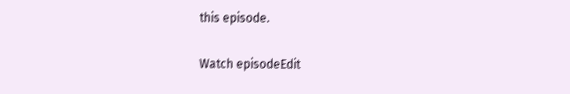this episode.

Watch episodeEdit